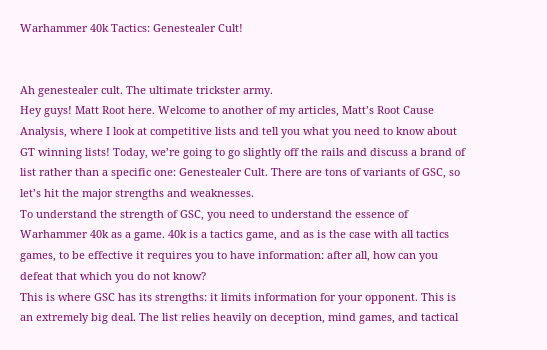Warhammer 40k Tactics: Genestealer Cult!


Ah genestealer cult. The ultimate trickster army.
Hey guys! Matt Root here. Welcome to another of my articles, Matt’s Root Cause Analysis, where I look at competitive lists and tell you what you need to know about GT winning lists! Today, we’re going to go slightly off the rails and discuss a brand of list rather than a specific one: Genestealer Cult. There are tons of variants of GSC, so let’s hit the major strengths and weaknesses.
To understand the strength of GSC, you need to understand the essence of Warhammer 40k as a game. 40k is a tactics game, and as is the case with all tactics games, to be effective it requires you to have information: after all, how can you defeat that which you do not know?
This is where GSC has its strengths: it limits information for your opponent. This is an extremely big deal. The list relies heavily on deception, mind games, and tactical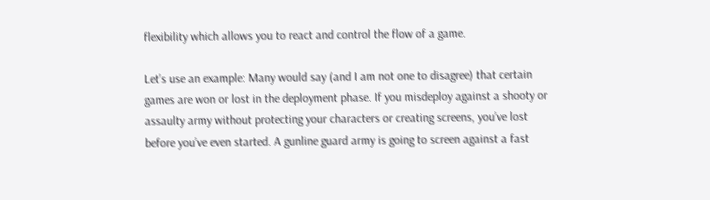flexibility which allows you to react and control the flow of a game.

Let’s use an example: Many would say (and I am not one to disagree) that certain games are won or lost in the deployment phase. If you misdeploy against a shooty or assaulty army without protecting your characters or creating screens, you’ve lost before you’ve even started. A gunline guard army is going to screen against a fast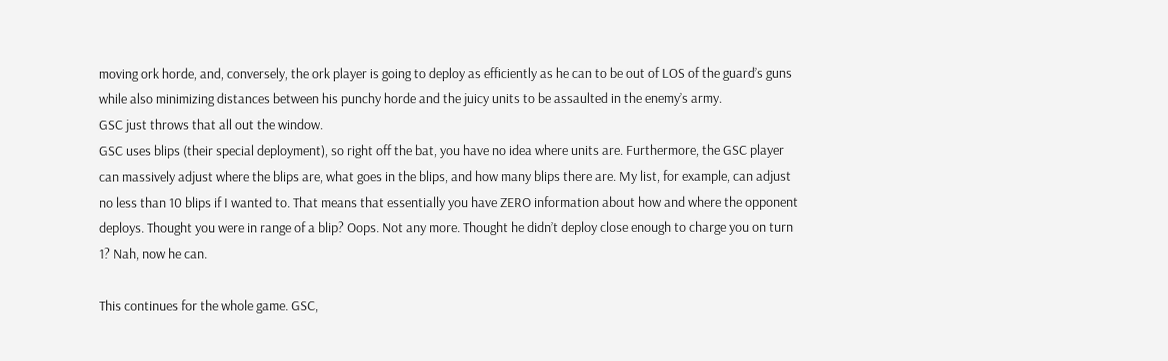moving ork horde, and, conversely, the ork player is going to deploy as efficiently as he can to be out of LOS of the guard’s guns while also minimizing distances between his punchy horde and the juicy units to be assaulted in the enemy’s army.
GSC just throws that all out the window.
GSC uses blips (their special deployment), so right off the bat, you have no idea where units are. Furthermore, the GSC player can massively adjust where the blips are, what goes in the blips, and how many blips there are. My list, for example, can adjust no less than 10 blips if I wanted to. That means that essentially you have ZERO information about how and where the opponent deploys. Thought you were in range of a blip? Oops. Not any more. Thought he didn’t deploy close enough to charge you on turn 1? Nah, now he can.

This continues for the whole game. GSC,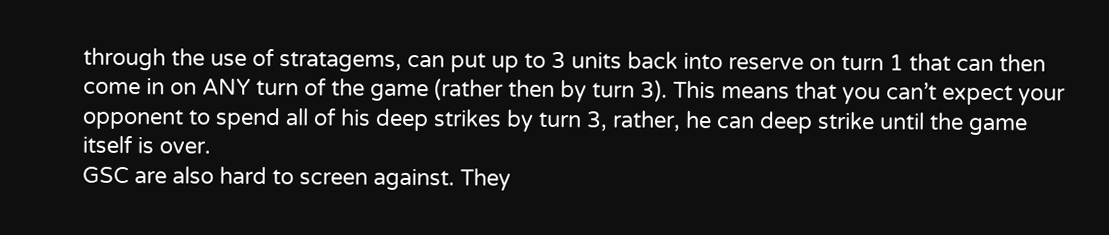through the use of stratagems, can put up to 3 units back into reserve on turn 1 that can then come in on ANY turn of the game (rather then by turn 3). This means that you can’t expect your opponent to spend all of his deep strikes by turn 3, rather, he can deep strike until the game itself is over.
GSC are also hard to screen against. They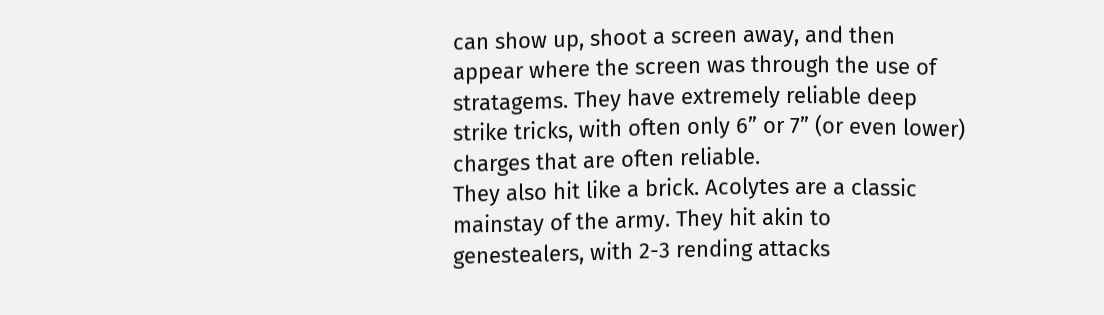can show up, shoot a screen away, and then appear where the screen was through the use of stratagems. They have extremely reliable deep strike tricks, with often only 6” or 7” (or even lower) charges that are often reliable.
They also hit like a brick. Acolytes are a classic mainstay of the army. They hit akin to genestealers, with 2-3 rending attacks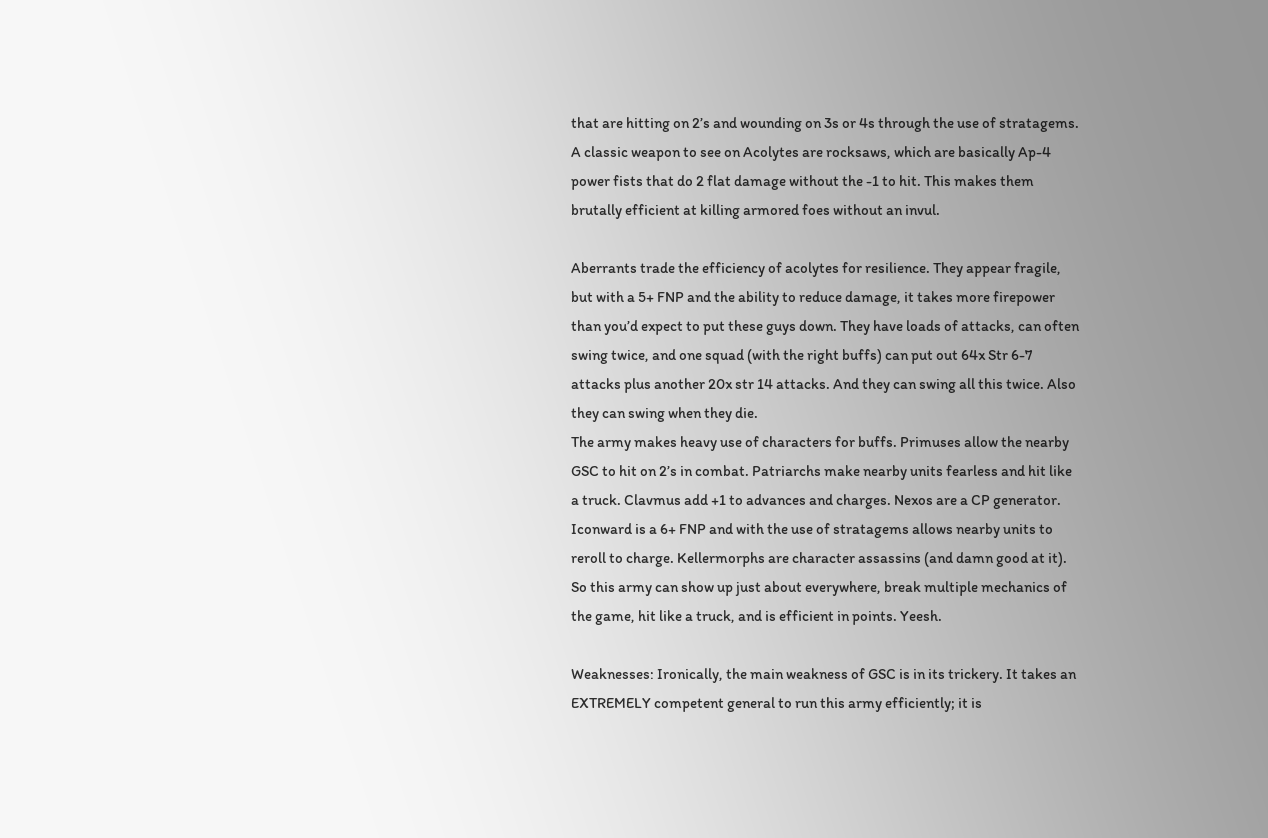that are hitting on 2’s and wounding on 3s or 4s through the use of stratagems. A classic weapon to see on Acolytes are rocksaws, which are basically Ap-4 power fists that do 2 flat damage without the -1 to hit. This makes them brutally efficient at killing armored foes without an invul.

Aberrants trade the efficiency of acolytes for resilience. They appear fragile, but with a 5+ FNP and the ability to reduce damage, it takes more firepower than you’d expect to put these guys down. They have loads of attacks, can often swing twice, and one squad (with the right buffs) can put out 64x Str 6-7 attacks plus another 20x str 14 attacks. And they can swing all this twice. Also they can swing when they die.
The army makes heavy use of characters for buffs. Primuses allow the nearby GSC to hit on 2’s in combat. Patriarchs make nearby units fearless and hit like a truck. Clavmus add +1 to advances and charges. Nexos are a CP generator. Iconward is a 6+ FNP and with the use of stratagems allows nearby units to reroll to charge. Kellermorphs are character assassins (and damn good at it).
So this army can show up just about everywhere, break multiple mechanics of the game, hit like a truck, and is efficient in points. Yeesh.

Weaknesses: Ironically, the main weakness of GSC is in its trickery. It takes an EXTREMELY competent general to run this army efficiently; it is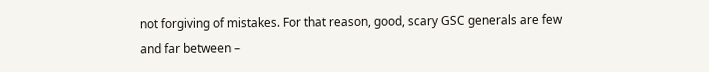not forgiving of mistakes. For that reason, good, scary GSC generals are few and far between –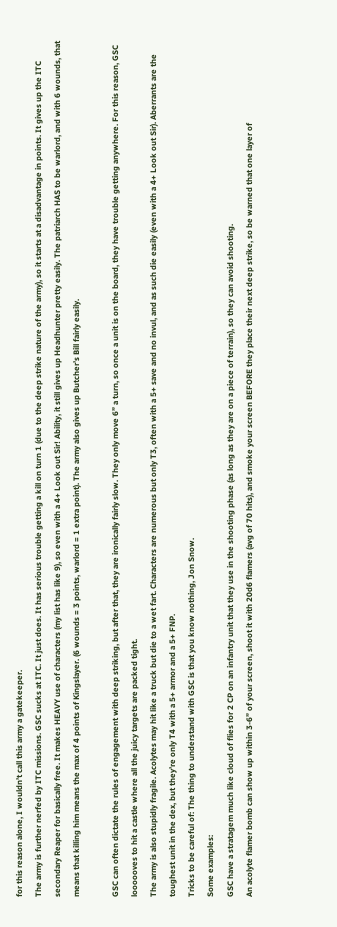for this reason alone, I wouldn’t call this army a gatekeeper.
The army is further nerfed by ITC missions. GSC sucks at ITC. It just does. It has serious trouble getting a kill on turn 1 (due to the deep strike nature of the army), so it starts at a disadvantage in points. It gives up the ITC secondary Reaper for basically free. It makes HEAVY use of characters (my list has like 9), so even with a 4+ Look out Sir! Ability, it still gives up Headhunter pretty easily. The patriarch HAS to be warlord, and with 6 wounds, that means that killing him means the max of 4 points of Kingslayer. (6 wounds = 3 points, warlord = 1 extra point). The army also gives up Butcher’s Bill fairly easily.

GSC can often dictate the rules of engagement with deep striking, but after that, they are ironically fairly slow. They only move 6” a turn, so once a unit is on the board, they have trouble getting anywhere. For this reason, GSC loooooves to hit a castle where all the juicy targets are packed tight.
The army is also stupidly fragile. Acolytes may hit like a truck but die to a wet fart. Characters are numerous but only T3, often with a 5+ save and no invul, and as such die easily (even with a 4+ Look out Sir). Aberrants are the toughest unit in the dex, but they’re only T4 with a 5+ armor and a 5+ FNP.
Tricks to be careful of: The thing to understand with GSC is that you know nothing, Jon Snow.
Some examples:
GSC have a stratagem much like cloud of flies for 2 CP on an infantry unit that they use in the shooting phase (as long as they are on a piece of terrain), so they can avoid shooting.
An acolyte flamer bomb can show up within 3-6” of your screen, shoot it with 20d6 flamers (avg of 70 hits), and smoke your screen BEFORE they place their next deep strike, so be warned that one layer of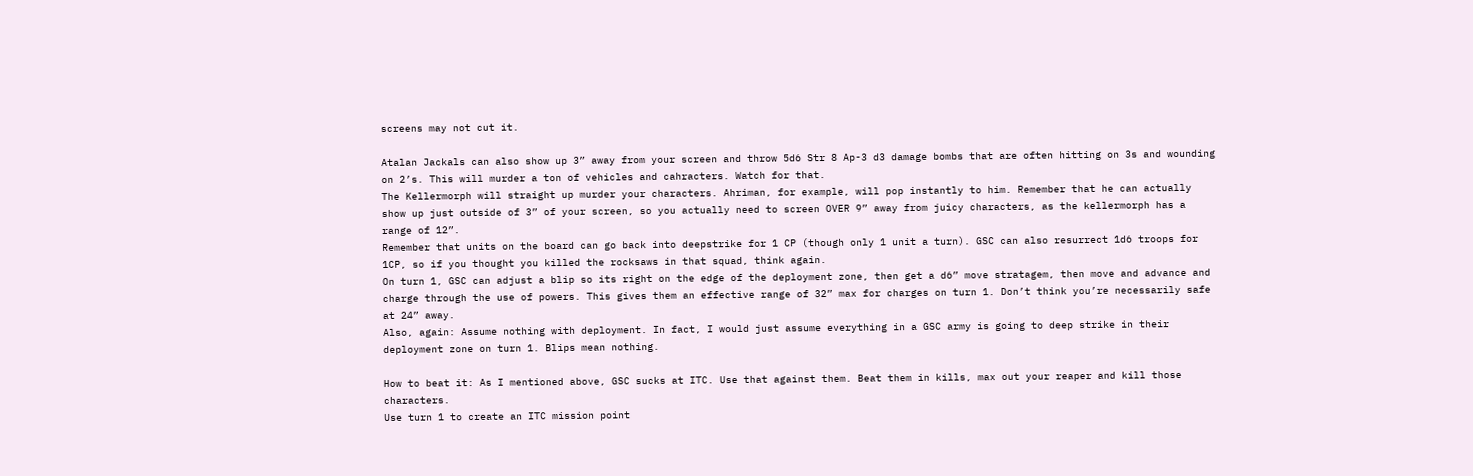screens may not cut it.

Atalan Jackals can also show up 3” away from your screen and throw 5d6 Str 8 Ap-3 d3 damage bombs that are often hitting on 3s and wounding on 2’s. This will murder a ton of vehicles and cahracters. Watch for that.
The Kellermorph will straight up murder your characters. Ahriman, for example, will pop instantly to him. Remember that he can actually show up just outside of 3” of your screen, so you actually need to screen OVER 9” away from juicy characters, as the kellermorph has a range of 12”.
Remember that units on the board can go back into deepstrike for 1 CP (though only 1 unit a turn). GSC can also resurrect 1d6 troops for 1CP, so if you thought you killed the rocksaws in that squad, think again.
On turn 1, GSC can adjust a blip so its right on the edge of the deployment zone, then get a d6” move stratagem, then move and advance and charge through the use of powers. This gives them an effective range of 32” max for charges on turn 1. Don’t think you’re necessarily safe at 24” away.
Also, again: Assume nothing with deployment. In fact, I would just assume everything in a GSC army is going to deep strike in their deployment zone on turn 1. Blips mean nothing.

How to beat it: As I mentioned above, GSC sucks at ITC. Use that against them. Beat them in kills, max out your reaper and kill those characters.
Use turn 1 to create an ITC mission point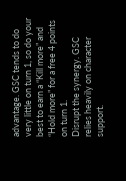advantage. GSC tends to do very little on turn 1, so do your best to earn a “Kill more” and “Hold more” for a free 4 points on turn 1.
Disrupt the synergy. GSC relies heavily on character support.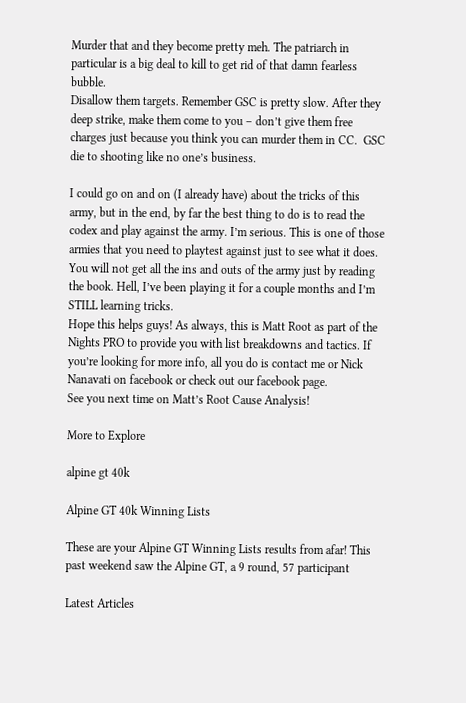Murder that and they become pretty meh. The patriarch in particular is a big deal to kill to get rid of that damn fearless bubble.
Disallow them targets. Remember GSC is pretty slow. After they deep strike, make them come to you – don’t give them free charges just because you think you can murder them in CC.  GSC die to shooting like no one’s business.

I could go on and on (I already have) about the tricks of this army, but in the end, by far the best thing to do is to read the codex and play against the army. I’m serious. This is one of those armies that you need to playtest against just to see what it does. You will not get all the ins and outs of the army just by reading the book. Hell, I’ve been playing it for a couple months and I’m STILL learning tricks.
Hope this helps guys! As always, this is Matt Root as part of the Nights PRO to provide you with list breakdowns and tactics. If you’re looking for more info, all you do is contact me or Nick Nanavati on facebook or check out our facebook page.
See you next time on Matt’s Root Cause Analysis!

More to Explore

alpine gt 40k

Alpine GT 40k Winning Lists

These are your Alpine GT Winning Lists results from afar! This past weekend saw the Alpine GT, a 9 round, 57 participant

Latest Articles